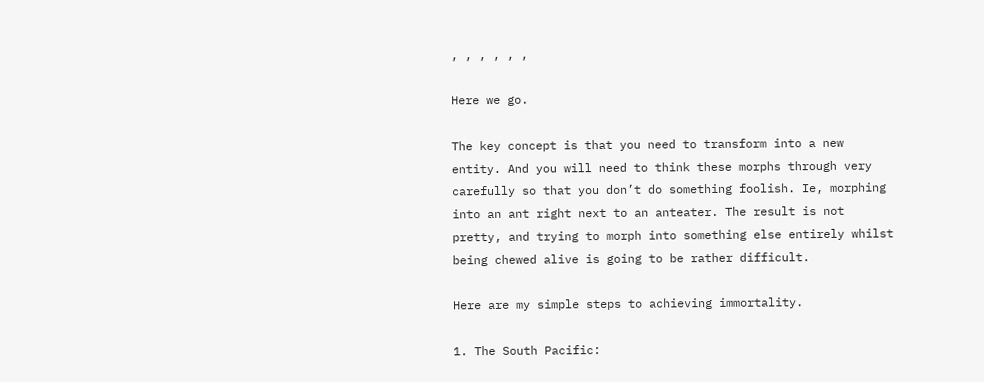, , , , , ,

Here we go.

The key concept is that you need to transform into a new entity. And you will need to think these morphs through very carefully so that you don’t do something foolish. Ie, morphing into an ant right next to an anteater. The result is not pretty, and trying to morph into something else entirely whilst being chewed alive is going to be rather difficult.

Here are my simple steps to achieving immortality.

1. The South Pacific: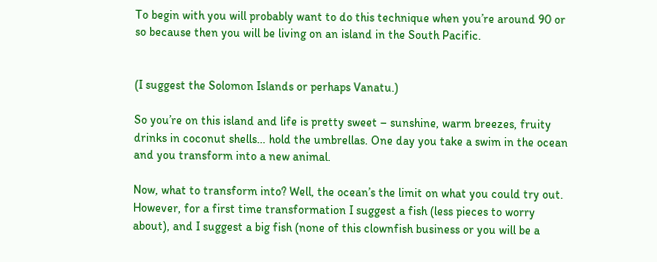To begin with you will probably want to do this technique when you’re around 90 or so because then you will be living on an island in the South Pacific.


(I suggest the Solomon Islands or perhaps Vanatu.)

So you’re on this island and life is pretty sweet – sunshine, warm breezes, fruity drinks in coconut shells… hold the umbrellas. One day you take a swim in the ocean and you transform into a new animal.

Now, what to transform into? Well, the ocean’s the limit on what you could try out. However, for a first time transformation I suggest a fish (less pieces to worry about), and I suggest a big fish (none of this clownfish business or you will be a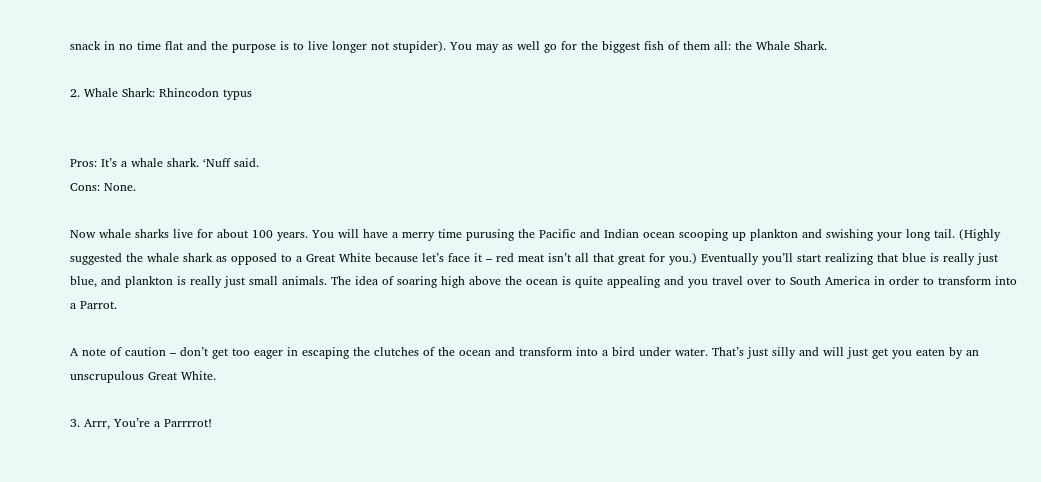snack in no time flat and the purpose is to live longer not stupider). You may as well go for the biggest fish of them all: the Whale Shark.

2. Whale Shark: Rhincodon typus


Pros: It’s a whale shark. ‘Nuff said.
Cons: None.

Now whale sharks live for about 100 years. You will have a merry time purusing the Pacific and Indian ocean scooping up plankton and swishing your long tail. (Highly suggested the whale shark as opposed to a Great White because let’s face it – red meat isn’t all that great for you.) Eventually you’ll start realizing that blue is really just blue, and plankton is really just small animals. The idea of soaring high above the ocean is quite appealing and you travel over to South America in order to transform into a Parrot.

A note of caution – don’t get too eager in escaping the clutches of the ocean and transform into a bird under water. That’s just silly and will just get you eaten by an unscrupulous Great White.

3. Arrr, You’re a Parrrrot!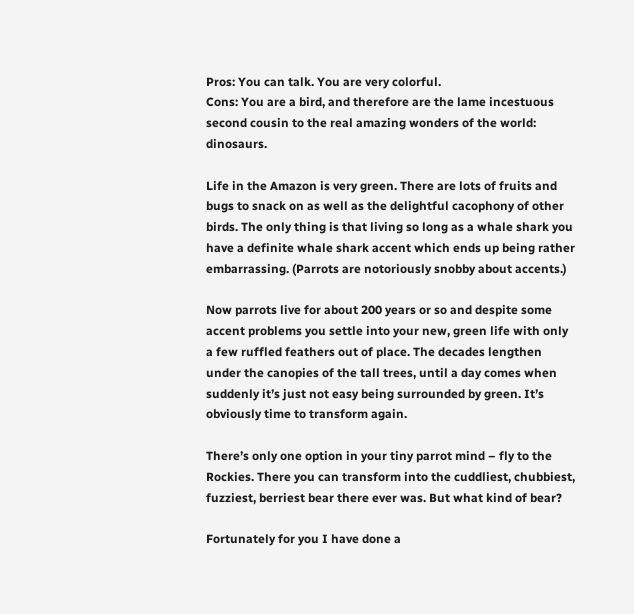Pros: You can talk. You are very colorful.
Cons: You are a bird, and therefore are the lame incestuous second cousin to the real amazing wonders of the world: dinosaurs.

Life in the Amazon is very green. There are lots of fruits and bugs to snack on as well as the delightful cacophony of other birds. The only thing is that living so long as a whale shark you have a definite whale shark accent which ends up being rather embarrassing. (Parrots are notoriously snobby about accents.)

Now parrots live for about 200 years or so and despite some accent problems you settle into your new, green life with only a few ruffled feathers out of place. The decades lengthen under the canopies of the tall trees, until a day comes when suddenly it’s just not easy being surrounded by green. It’s obviously time to transform again.

There’s only one option in your tiny parrot mind – fly to the Rockies. There you can transform into the cuddliest, chubbiest, fuzziest, berriest bear there ever was. But what kind of bear?

Fortunately for you I have done a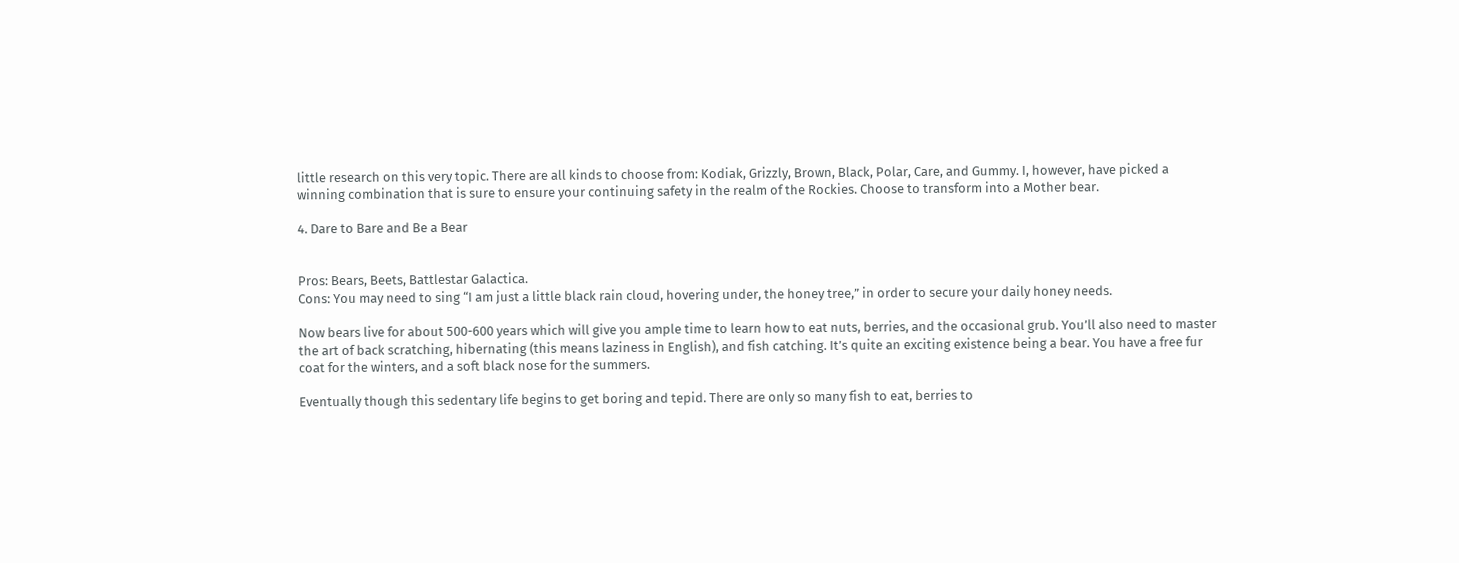little research on this very topic. There are all kinds to choose from: Kodiak, Grizzly, Brown, Black, Polar, Care, and Gummy. I, however, have picked a winning combination that is sure to ensure your continuing safety in the realm of the Rockies. Choose to transform into a Mother bear.

4. Dare to Bare and Be a Bear


Pros: Bears, Beets, Battlestar Galactica.
Cons: You may need to sing “I am just a little black rain cloud, hovering under, the honey tree,” in order to secure your daily honey needs.

Now bears live for about 500-600 years which will give you ample time to learn how to eat nuts, berries, and the occasional grub. You’ll also need to master the art of back scratching, hibernating (this means laziness in English), and fish catching. It’s quite an exciting existence being a bear. You have a free fur coat for the winters, and a soft black nose for the summers.

Eventually though this sedentary life begins to get boring and tepid. There are only so many fish to eat, berries to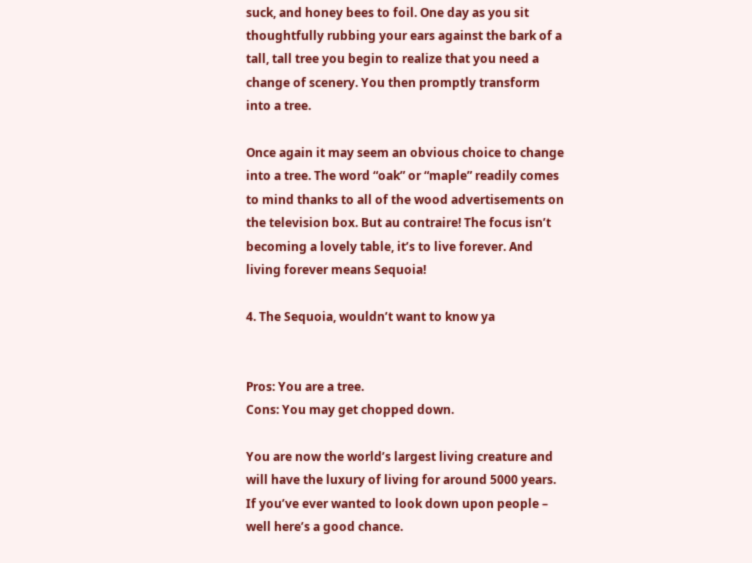suck, and honey bees to foil. One day as you sit thoughtfully rubbing your ears against the bark of a tall, tall tree you begin to realize that you need a change of scenery. You then promptly transform into a tree.

Once again it may seem an obvious choice to change into a tree. The word “oak” or “maple” readily comes to mind thanks to all of the wood advertisements on the television box. But au contraire! The focus isn’t becoming a lovely table, it’s to live forever. And living forever means Sequoia!

4. The Sequoia, wouldn’t want to know ya


Pros: You are a tree.
Cons: You may get chopped down.

You are now the world’s largest living creature and will have the luxury of living for around 5000 years. If you’ve ever wanted to look down upon people – well here’s a good chance.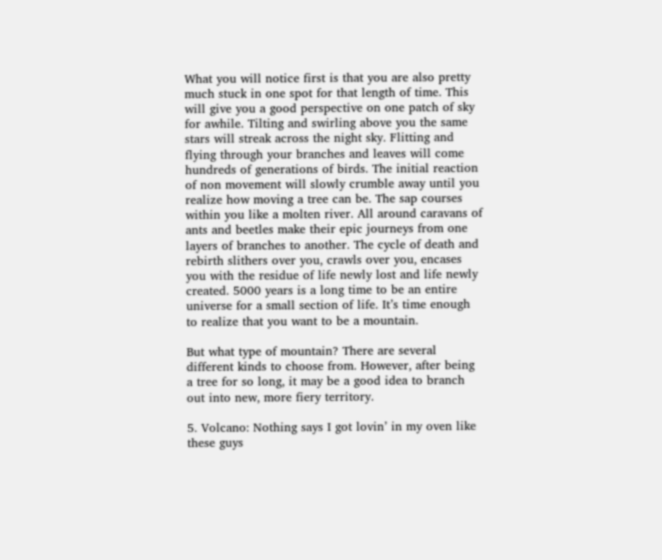What you will notice first is that you are also pretty much stuck in one spot for that length of time. This will give you a good perspective on one patch of sky for awhile. Tilting and swirling above you the same stars will streak across the night sky. Flitting and flying through your branches and leaves will come hundreds of generations of birds. The initial reaction of non movement will slowly crumble away until you realize how moving a tree can be. The sap courses within you like a molten river. All around caravans of ants and beetles make their epic journeys from one layers of branches to another. The cycle of death and rebirth slithers over you, crawls over you, encases you with the residue of life newly lost and life newly created. 5000 years is a long time to be an entire universe for a small section of life. It’s time enough to realize that you want to be a mountain.

But what type of mountain? There are several different kinds to choose from. However, after being a tree for so long, it may be a good idea to branch out into new, more fiery territory.

5. Volcano: Nothing says I got lovin’ in my oven like these guys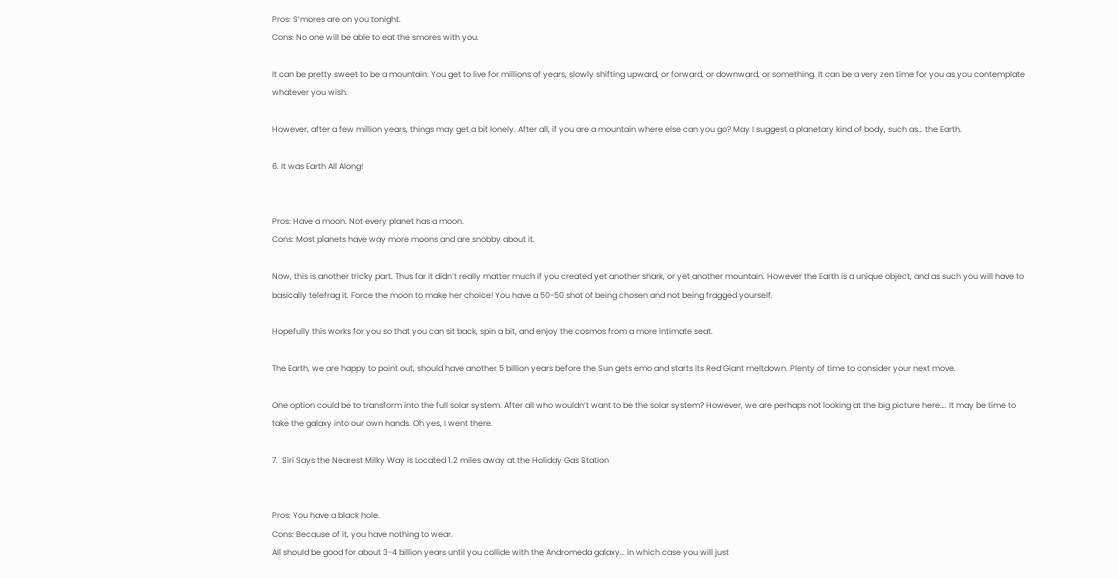Pros: S’mores are on you tonight.
Cons: No one will be able to eat the smores with you.

It can be pretty sweet to be a mountain. You get to live for millions of years, slowly shifting upward, or forward, or downward, or something. It can be a very zen time for you as you contemplate whatever you wish.

However, after a few million years, things may get a bit lonely. After all, if you are a mountain where else can you go? May I suggest a planetary kind of body, such as… the Earth.

6. It was Earth All Along!


Pros: Have a moon. Not every planet has a moon.
Cons: Most planets have way more moons and are snobby about it.

Now, this is another tricky part. Thus far it didn’t really matter much if you created yet another shark, or yet another mountain. However the Earth is a unique object, and as such you will have to basically telefrag it. Force the moon to make her choice! You have a 50-50 shot of being chosen and not being fragged yourself.

Hopefully this works for you so that you can sit back, spin a bit, and enjoy the cosmos from a more intimate seat.

The Earth, we are happy to point out, should have another 5 billion years before the Sun gets emo and starts its Red Giant meltdown. Plenty of time to consider your next move.

One option could be to transform into the full solar system. After all who wouldn’t want to be the solar system? However, we are perhaps not looking at the big picture here…. It may be time to take the galaxy into our own hands. Oh yes, I went there.

7.  Siri Says the Nearest Milky Way is Located 1.2 miles away at the Holiday Gas Station


Pros: You have a black hole.
Cons: Because of it, you have nothing to wear.
All should be good for about 3-4 billion years until you collide with the Andromeda galaxy… in which case you will just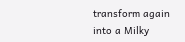transform again into a Milky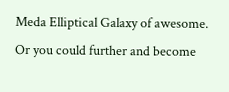Meda Elliptical Galaxy of awesome. Or you could further and become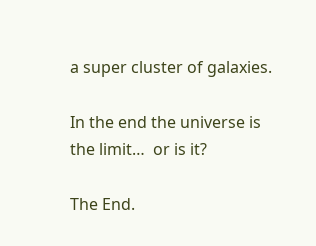a super cluster of galaxies.

In the end the universe is the limit…  or is it?

The End.